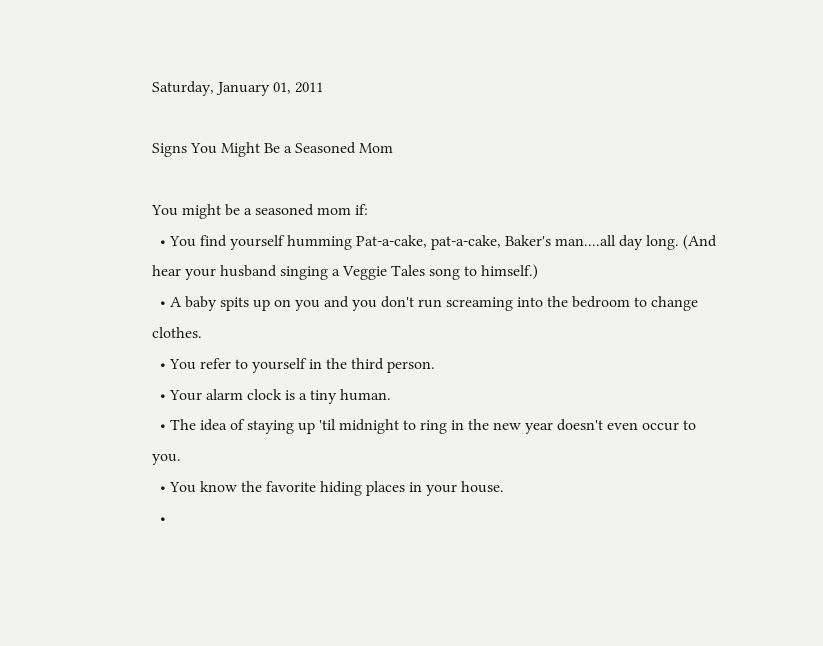Saturday, January 01, 2011

Signs You Might Be a Seasoned Mom

You might be a seasoned mom if:
  • You find yourself humming Pat-a-cake, pat-a-cake, Baker's man....all day long. (And hear your husband singing a Veggie Tales song to himself.)
  • A baby spits up on you and you don't run screaming into the bedroom to change clothes.
  • You refer to yourself in the third person.
  • Your alarm clock is a tiny human.
  • The idea of staying up 'til midnight to ring in the new year doesn't even occur to you.
  • You know the favorite hiding places in your house.
  •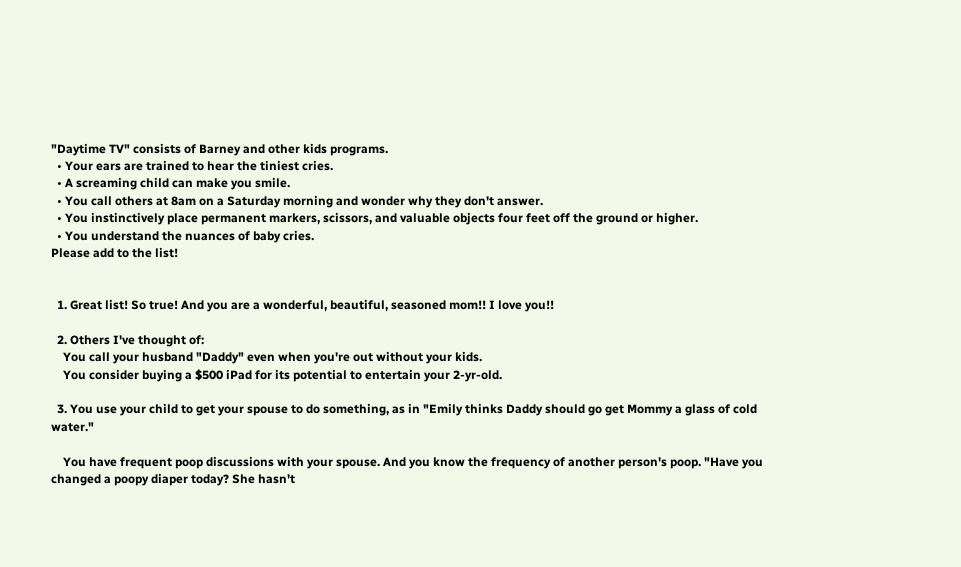"Daytime TV" consists of Barney and other kids programs.
  • Your ears are trained to hear the tiniest cries.
  • A screaming child can make you smile.
  • You call others at 8am on a Saturday morning and wonder why they don't answer.
  • You instinctively place permanent markers, scissors, and valuable objects four feet off the ground or higher.
  • You understand the nuances of baby cries.
Please add to the list!


  1. Great list! So true! And you are a wonderful, beautiful, seasoned mom!! I love you!!

  2. Others I've thought of:
    You call your husband "Daddy" even when you're out without your kids.
    You consider buying a $500 iPad for its potential to entertain your 2-yr-old.

  3. You use your child to get your spouse to do something, as in "Emily thinks Daddy should go get Mommy a glass of cold water."

    You have frequent poop discussions with your spouse. And you know the frequency of another person's poop. "Have you changed a poopy diaper today? She hasn't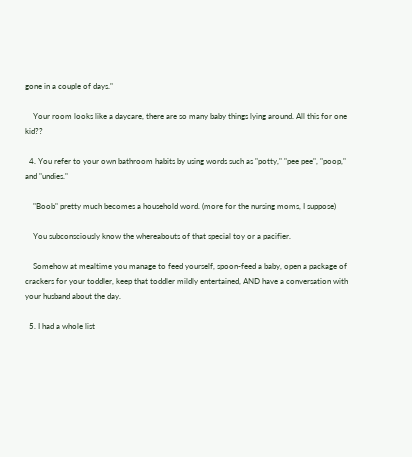gone in a couple of days."

    Your room looks like a daycare, there are so many baby things lying around. All this for one kid??

  4. You refer to your own bathroom habits by using words such as "potty," "pee pee", "poop," and "undies."

    "Boob" pretty much becomes a household word. (more for the nursing moms, I suppose)

    You subconsciously know the whereabouts of that special toy or a pacifier.

    Somehow at mealtime you manage to feed yourself, spoon-feed a baby, open a package of crackers for your toddler, keep that toddler mildly entertained, AND have a conversation with your husband about the day.

  5. I had a whole list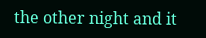the other night and it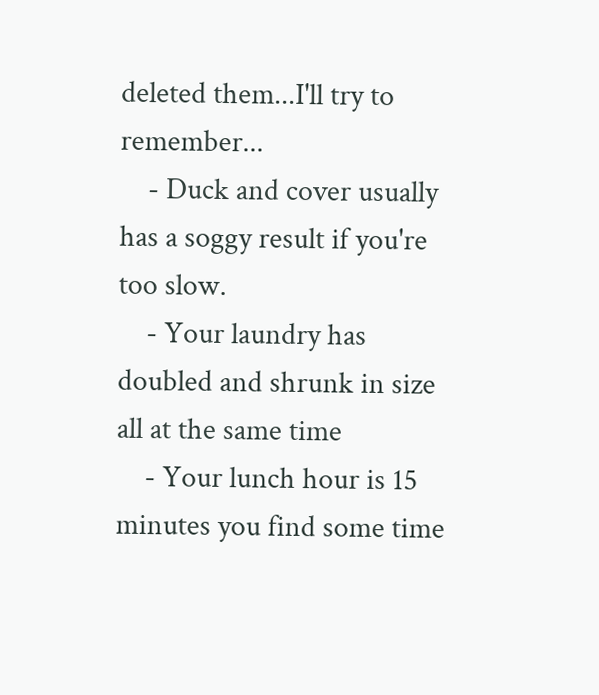deleted them...I'll try to remember...
    - Duck and cover usually has a soggy result if you're too slow.
    - Your laundry has doubled and shrunk in size all at the same time
    - Your lunch hour is 15 minutes you find some time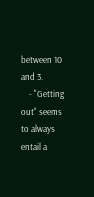between 10 and 3.
    - "Getting out" seems to always entail a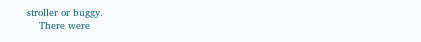stroller or buggy.
    There were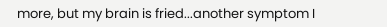more, but my brain is fried...another symptom I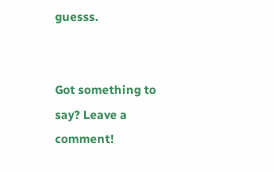guesss.


Got something to say? Leave a comment!